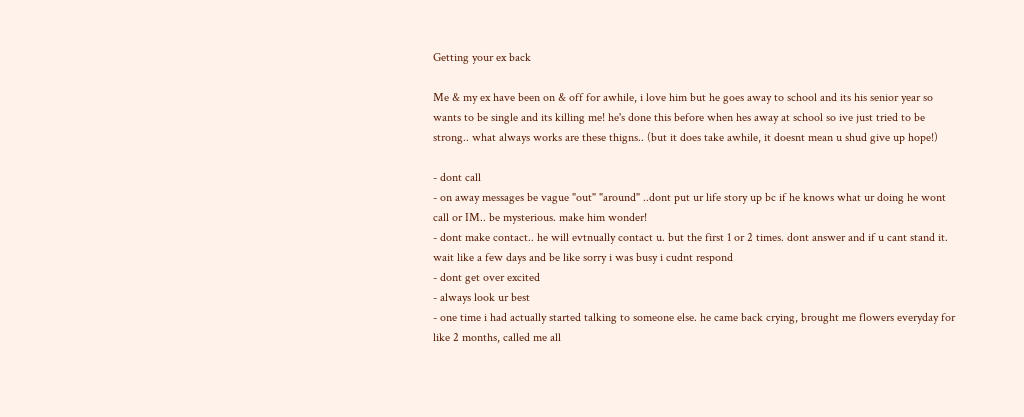Getting your ex back

Me & my ex have been on & off for awhile, i love him but he goes away to school and its his senior year so wants to be single and its killing me! he's done this before when hes away at school so ive just tried to be strong.. what always works are these thigns.. (but it does take awhile, it doesnt mean u shud give up hope!)

- dont call
- on away messages be vague "out" "around" ..dont put ur life story up bc if he knows what ur doing he wont call or IM.. be mysterious. make him wonder!
- dont make contact.. he will evtnually contact u. but the first 1 or 2 times. dont answer and if u cant stand it. wait like a few days and be like sorry i was busy i cudnt respond
- dont get over excited
- always look ur best
- one time i had actually started talking to someone else. he came back crying, brought me flowers everyday for like 2 months, called me all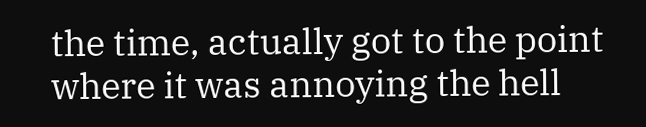the time, actually got to the point where it was annoying the hell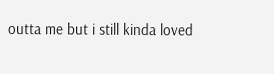outta me but i still kinda loved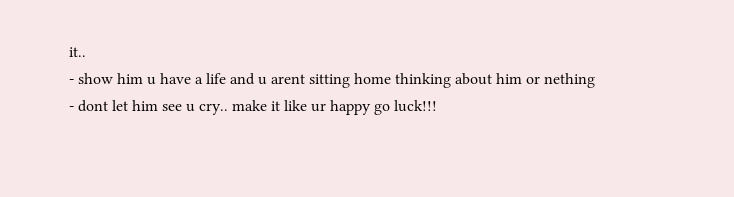it..
- show him u have a life and u arent sitting home thinking about him or nething
- dont let him see u cry.. make it like ur happy go luck!!!